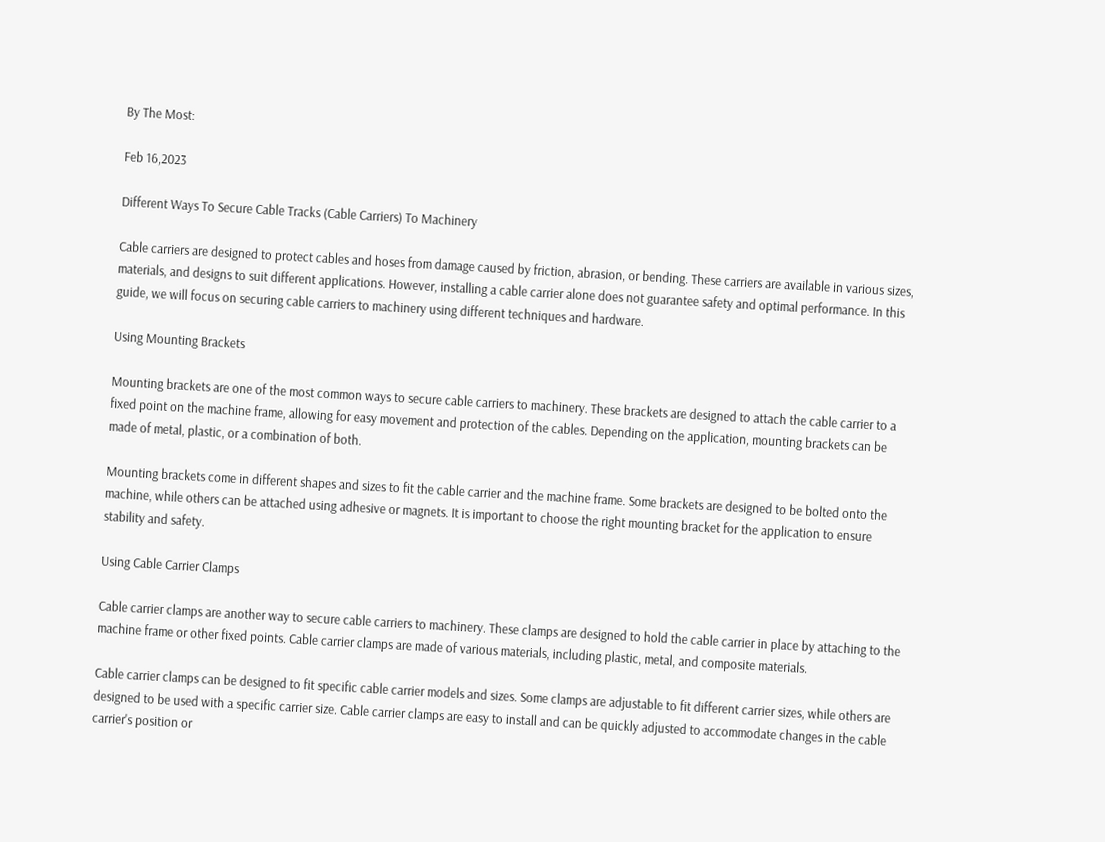By The Most:

Feb 16,2023

Different Ways To Secure Cable Tracks (Cable Carriers) To Machinery

Cable carriers are designed to protect cables and hoses from damage caused by friction, abrasion, or bending. These carriers are available in various sizes, materials, and designs to suit different applications. However, installing a cable carrier alone does not guarantee safety and optimal performance. In this guide, we will focus on securing cable carriers to machinery using different techniques and hardware.

Using Mounting Brackets

Mounting brackets are one of the most common ways to secure cable carriers to machinery. These brackets are designed to attach the cable carrier to a fixed point on the machine frame, allowing for easy movement and protection of the cables. Depending on the application, mounting brackets can be made of metal, plastic, or a combination of both.

Mounting brackets come in different shapes and sizes to fit the cable carrier and the machine frame. Some brackets are designed to be bolted onto the machine, while others can be attached using adhesive or magnets. It is important to choose the right mounting bracket for the application to ensure stability and safety.

Using Cable Carrier Clamps

Cable carrier clamps are another way to secure cable carriers to machinery. These clamps are designed to hold the cable carrier in place by attaching to the machine frame or other fixed points. Cable carrier clamps are made of various materials, including plastic, metal, and composite materials.

Cable carrier clamps can be designed to fit specific cable carrier models and sizes. Some clamps are adjustable to fit different carrier sizes, while others are designed to be used with a specific carrier size. Cable carrier clamps are easy to install and can be quickly adjusted to accommodate changes in the cable carrier's position or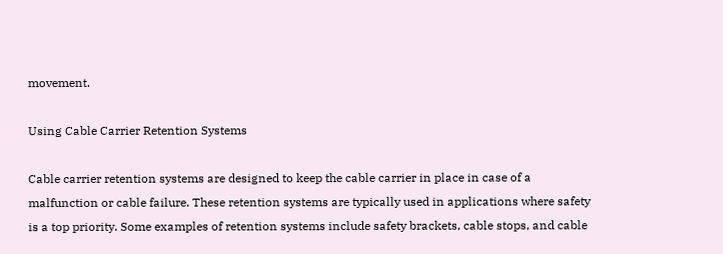movement.

Using Cable Carrier Retention Systems

Cable carrier retention systems are designed to keep the cable carrier in place in case of a malfunction or cable failure. These retention systems are typically used in applications where safety is a top priority. Some examples of retention systems include safety brackets, cable stops, and cable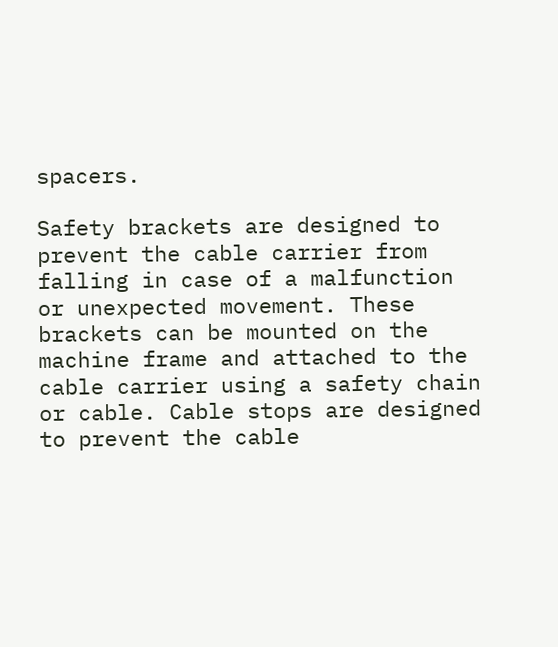spacers.

Safety brackets are designed to prevent the cable carrier from falling in case of a malfunction or unexpected movement. These brackets can be mounted on the machine frame and attached to the cable carrier using a safety chain or cable. Cable stops are designed to prevent the cable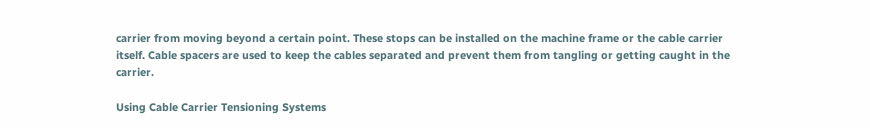carrier from moving beyond a certain point. These stops can be installed on the machine frame or the cable carrier itself. Cable spacers are used to keep the cables separated and prevent them from tangling or getting caught in the carrier.

Using Cable Carrier Tensioning Systems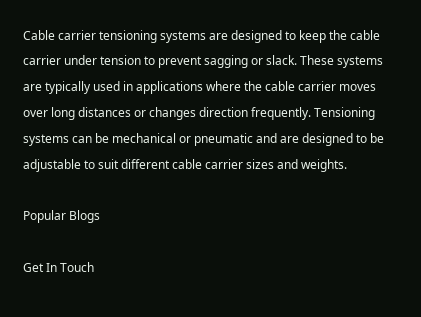Cable carrier tensioning systems are designed to keep the cable carrier under tension to prevent sagging or slack. These systems are typically used in applications where the cable carrier moves over long distances or changes direction frequently. Tensioning systems can be mechanical or pneumatic and are designed to be adjustable to suit different cable carrier sizes and weights.

Popular Blogs

Get In Touch